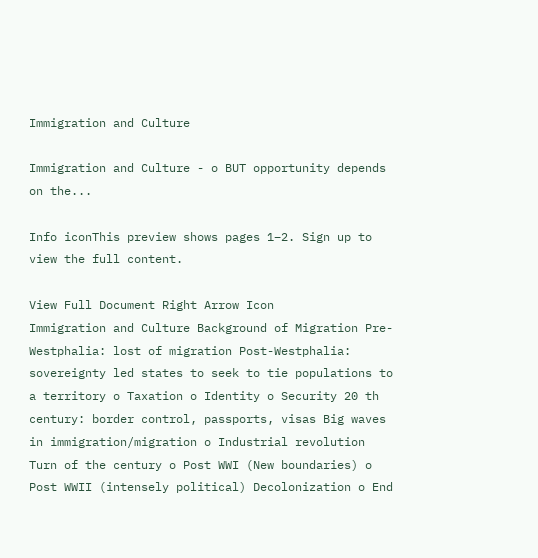Immigration and Culture

Immigration and Culture - o BUT opportunity depends on the...

Info iconThis preview shows pages 1–2. Sign up to view the full content.

View Full Document Right Arrow Icon
Immigration and Culture Background of Migration Pre-Westphalia: lost of migration Post-Westphalia: sovereignty led states to seek to tie populations to a territory o Taxation o Identity o Security 20 th century: border control, passports, visas Big waves in immigration/migration o Industrial revolution Turn of the century o Post WWI (New boundaries) o Post WWII (intensely political) Decolonization o End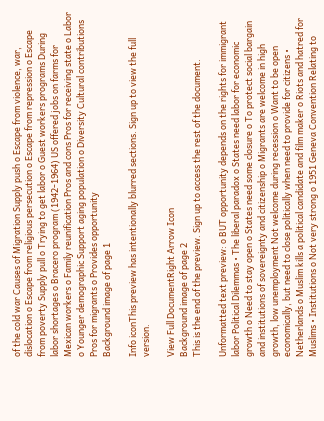of the cold war Causes of Migration Supply push o Escape from violence, war, dislocation o Escape from religious persecution o Escape from repression o Escape from poverty Supply pull o Trying to get labor o Guest workers programs During labor shortages o Bracero program (1942-1964) US offered jobs on farms for Mexican workers o Family reunification Pros and cons Pros for receiving state o Labor o Younger demographic Support aging population o Diversity Cultural contributions Pros for migrants o Provides opportunity
Background image of page 1

Info iconThis preview has intentionally blurred sections. Sign up to view the full version.

View Full DocumentRight Arrow Icon
Background image of page 2
This is the end of the preview. Sign up to access the rest of the document.

Unformatted text preview: o BUT opportunity depends on the rights for immigrant labor Political Dilemmas • The liberal paradox o States need labor for economic growth o Need to stay open o States need some closure o To protect social bargain and institutions of sovereignty and citizenship o Migrants are welcome in high growth, low unemployment Not welcome during recession o Want to be open economically, but need to close politically when need to provide for citizens • Netherlands o Muslim kills a political candidate and film maker o Riots and hatred for Muslims • Institutions o Not very strong o 1951 Geneva Convention Relating to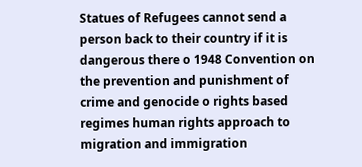Statues of Refugees cannot send a person back to their country if it is dangerous there o 1948 Convention on the prevention and punishment of crime and genocide o rights based regimes human rights approach to migration and immigration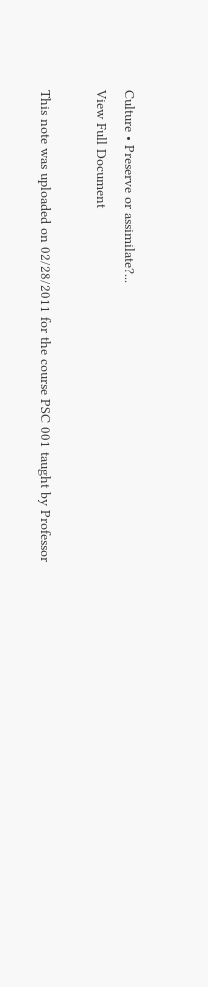Culture • Preserve or assimilate?...
View Full Document

This note was uploaded on 02/28/2011 for the course PSC 001 taught by Professor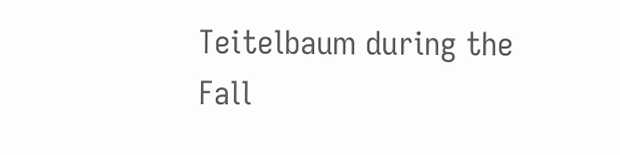Teitelbaum during the Fall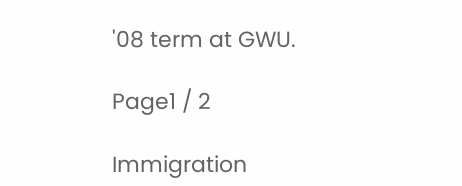'08 term at GWU.

Page1 / 2

Immigration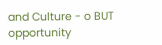and Culture - o BUT opportunity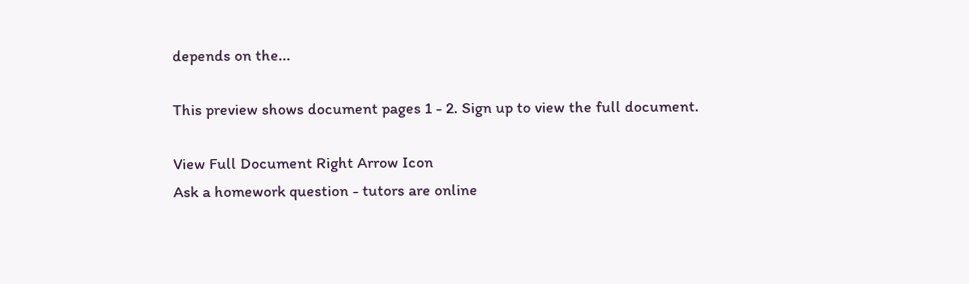depends on the...

This preview shows document pages 1 - 2. Sign up to view the full document.

View Full Document Right Arrow Icon
Ask a homework question - tutors are online